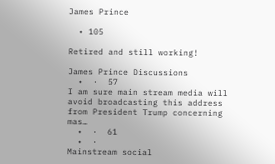James Prince

  • 105

Retired and still working!

James Prince Discussions
  •  ·  57
I am sure main stream media will avoid broadcasting this address from President Trump concerning mas…
  •  ·  61
  •  ·
Mainstream social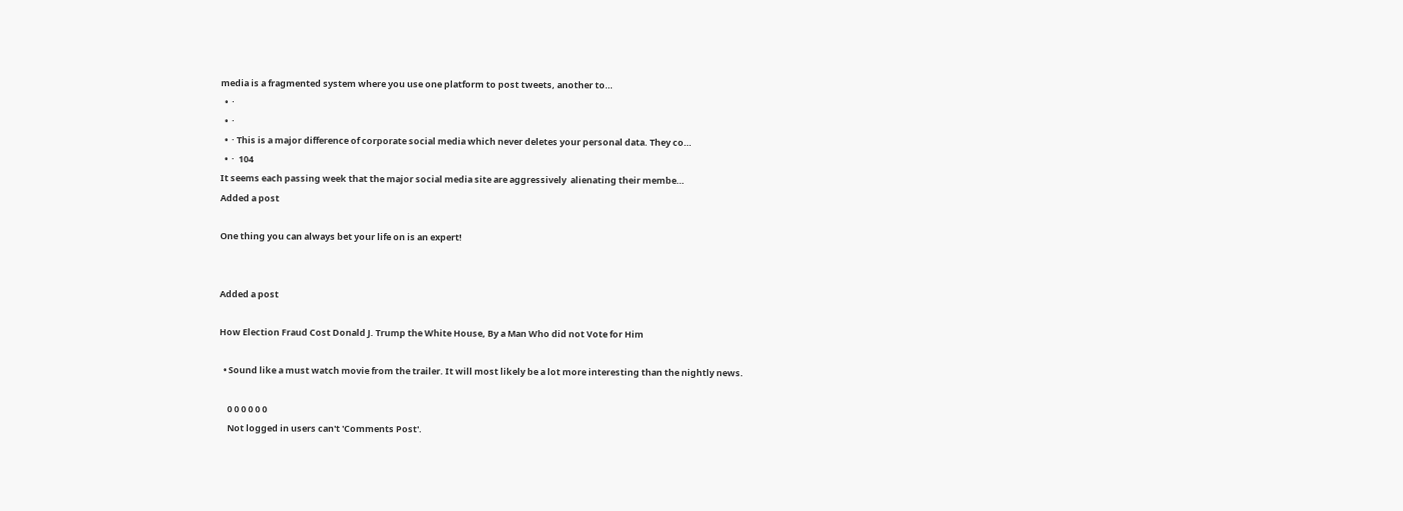media is a fragmented system where you use one platform to post tweets, another to…
  •  ·
  •  ·
  •  · This is a major difference of corporate social media which never deletes your personal data. They co…
  •  ·  104
It seems each passing week that the major social media site are aggressively  alienating their membe…
Added a post

One thing you can always bet your life on is an expert!


Added a post

How Election Fraud Cost Donald J. Trump the White House, By a Man Who did not Vote for Him

  • Sound like a must watch movie from the trailer. It will most likely be a lot more interesting than the nightly news.

    0 0 0 0 0 0
    Not logged in users can't 'Comments Post'.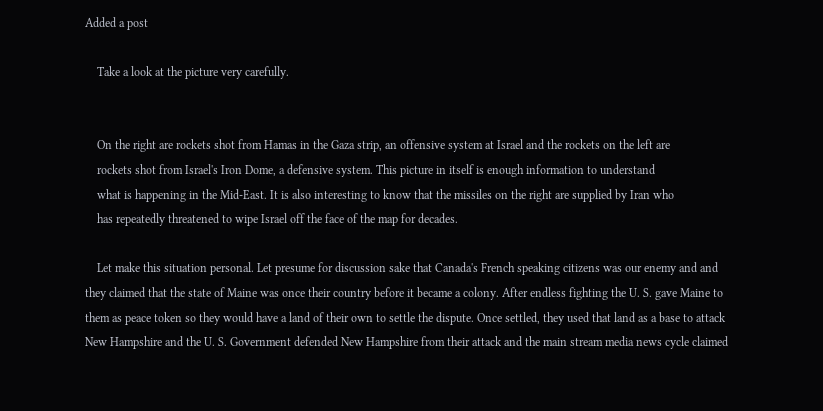Added a post

    Take a look at the picture very carefully.


    On the right are rockets shot from Hamas in the Gaza strip, an offensive system at Israel and the rockets on the left are
    rockets shot from Israel's Iron Dome, a defensive system. This picture in itself is enough information to understand
    what is happening in the Mid-East. It is also interesting to know that the missiles on the right are supplied by Iran who
    has repeatedly threatened to wipe Israel off the face of the map for decades.

    Let make this situation personal. Let presume for discussion sake that Canada's French speaking citizens was our enemy and and they claimed that the state of Maine was once their country before it became a colony. After endless fighting the U. S. gave Maine to them as peace token so they would have a land of their own to settle the dispute. Once settled, they used that land as a base to attack New Hampshire and the U. S. Government defended New Hampshire from their attack and the main stream media news cycle claimed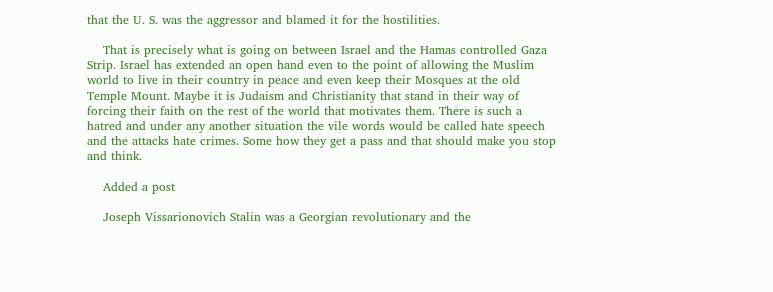that the U. S. was the aggressor and blamed it for the hostilities.

    That is precisely what is going on between Israel and the Hamas controlled Gaza Strip. Israel has extended an open hand even to the point of allowing the Muslim world to live in their country in peace and even keep their Mosques at the old Temple Mount. Maybe it is Judaism and Christianity that stand in their way of forcing their faith on the rest of the world that motivates them. There is such a hatred and under any another situation the vile words would be called hate speech and the attacks hate crimes. Some how they get a pass and that should make you stop and think.

    Added a post

    Joseph Vissarionovich Stalin was a Georgian revolutionary and the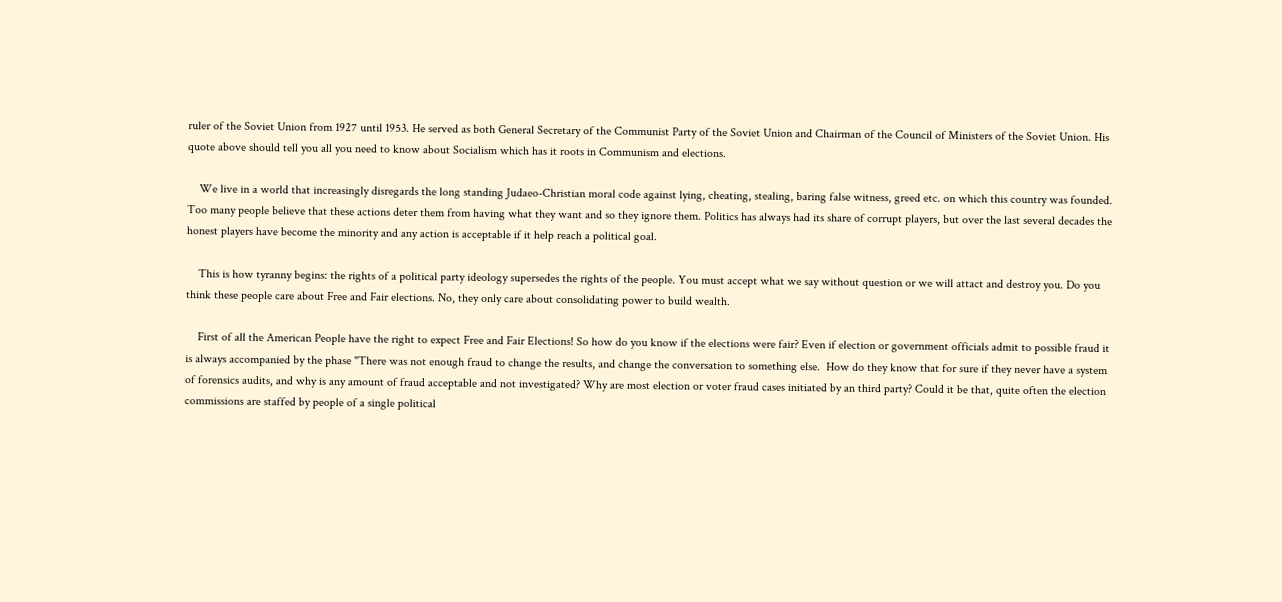ruler of the Soviet Union from 1927 until 1953. He served as both General Secretary of the Communist Party of the Soviet Union and Chairman of the Council of Ministers of the Soviet Union. His quote above should tell you all you need to know about Socialism which has it roots in Communism and elections.

    We live in a world that increasingly disregards the long standing Judaeo-Christian moral code against lying, cheating, stealing, baring false witness, greed etc. on which this country was founded. Too many people believe that these actions deter them from having what they want and so they ignore them. Politics has always had its share of corrupt players, but over the last several decades the honest players have become the minority and any action is acceptable if it help reach a political goal.

    This is how tyranny begins: the rights of a political party ideology supersedes the rights of the people. You must accept what we say without question or we will attact and destroy you. Do you think these people care about Free and Fair elections. No, they only care about consolidating power to build wealth.

    First of all the American People have the right to expect Free and Fair Elections! So how do you know if the elections were fair? Even if election or government officials admit to possible fraud it is always accompanied by the phase "There was not enough fraud to change the results, and change the conversation to something else.  How do they know that for sure if they never have a system of forensics audits, and why is any amount of fraud acceptable and not investigated? Why are most election or voter fraud cases initiated by an third party? Could it be that, quite often the election commissions are staffed by people of a single political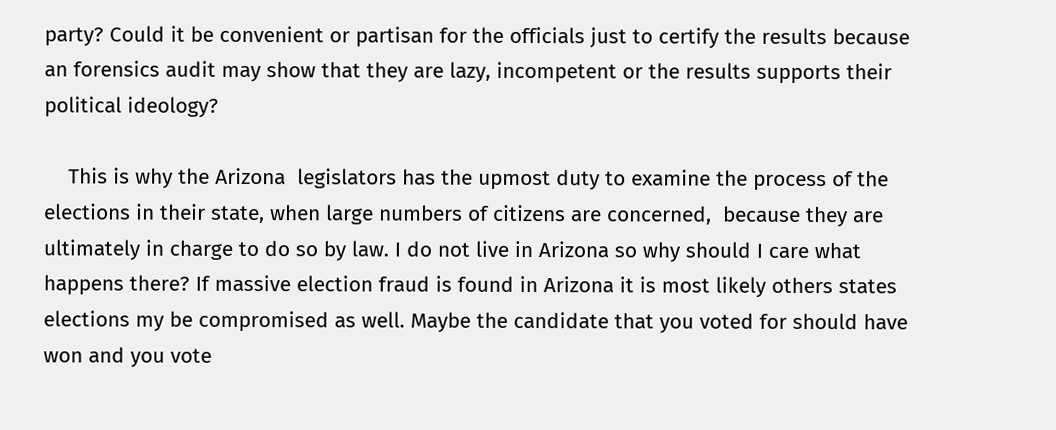party? Could it be convenient or partisan for the officials just to certify the results because an forensics audit may show that they are lazy, incompetent or the results supports their political ideology?

    This is why the Arizona  legislators has the upmost duty to examine the process of the elections in their state, when large numbers of citizens are concerned,  because they are ultimately in charge to do so by law. I do not live in Arizona so why should I care what happens there? If massive election fraud is found in Arizona it is most likely others states elections my be compromised as well. Maybe the candidate that you voted for should have won and you vote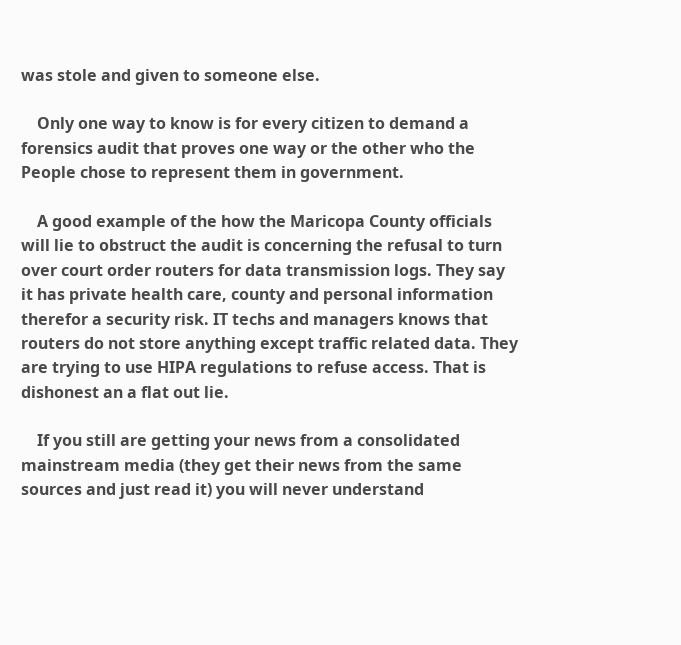was stole and given to someone else.

    Only one way to know is for every citizen to demand a forensics audit that proves one way or the other who the People chose to represent them in government.

    A good example of the how the Maricopa County officials will lie to obstruct the audit is concerning the refusal to turn over court order routers for data transmission logs. They say it has private health care, county and personal information therefor a security risk. IT techs and managers knows that routers do not store anything except traffic related data. They are trying to use HIPA regulations to refuse access. That is dishonest an a flat out lie.

    If you still are getting your news from a consolidated mainstream media (they get their news from the same sources and just read it) you will never understand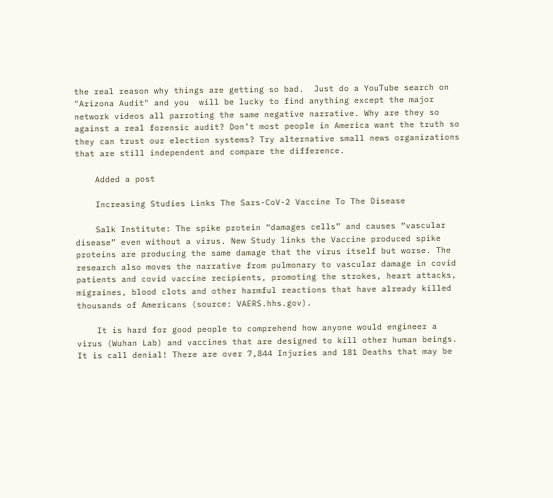the real reason why things are getting so bad.  Just do a YouTube search on "Arizona Audit" and you  will be lucky to find anything except the major network videos all parroting the same negative narrative. Why are they so against a real forensic audit? Don’t most people in America want the truth so they can trust our election systems? Try alternative small news organizations that are still independent and compare the difference.

    Added a post

    Increasing Studies Links The Sars-CoV-2 Vaccine To The Disease

    Salk Institute: The spike protein “damages cells” and causes “vascular disease” even without a virus. New Study links the Vaccine produced spike proteins are producing the same damage that the virus itself but worse. The research also moves the narrative from pulmonary to vascular damage in covid patients and covid vaccine recipients, promoting the strokes, heart attacks, migraines, blood clots and other harmful reactions that have already killed thousands of Americans (source: VAERS.hhs.gov).

    It is hard for good people to comprehend how anyone would engineer a virus (Wuhan Lab) and vaccines that are designed to kill other human beings. It is call denial! There are over 7,844 Injuries and 181 Deaths that may be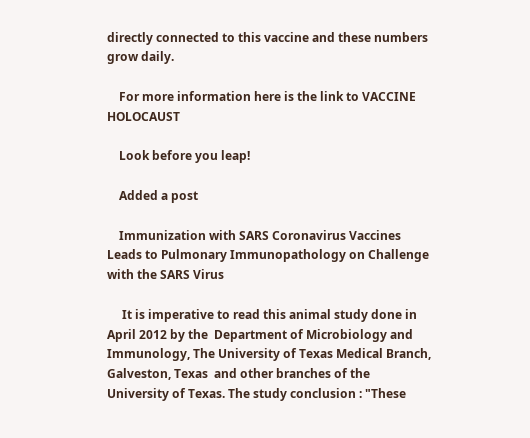directly connected to this vaccine and these numbers grow daily.

    For more information here is the link to VACCINE HOLOCAUST

    Look before you leap!

    Added a post

    Immunization with SARS Coronavirus Vaccines Leads to Pulmonary Immunopathology on Challenge with the SARS Virus

     It is imperative to read this animal study done in April 2012 by the  Department of Microbiology and Immunology, The University of Texas Medical Branch, Galveston, Texas  and other branches of the University of Texas. The study conclusion : "These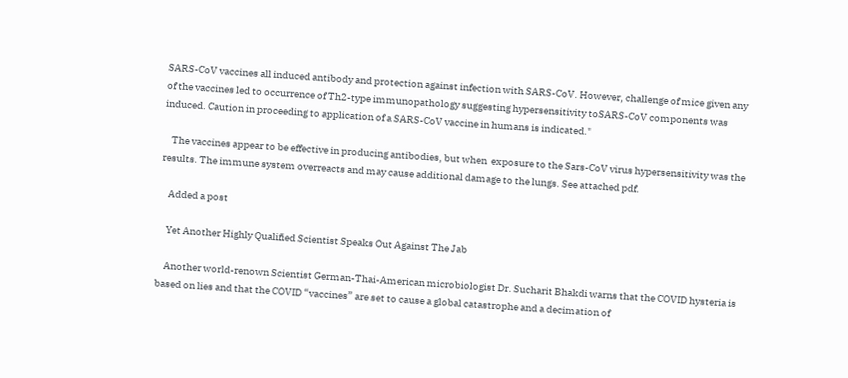SARS-CoV vaccines all induced antibody and protection against infection with SARS-CoV. However, challenge of mice given any of the vaccines led to occurrence of Th2-type immunopathology suggesting hypersensitivity toSARS-CoV components was induced. Caution in proceeding to application of a SARS-CoV vaccine in humans is indicated."

    The vaccines appear to be effective in producing antibodies, but when  exposure to the Sars-CoV virus hypersensitivity was the results. The immune system overreacts and may cause additional damage to the lungs. See attached pdf.

    Added a post

    Yet Another Highly Qualified Scientist Speaks Out Against The Jab

    Another world-renown Scientist German-Thai-American microbiologist Dr. Sucharit Bhakdi warns that the COVID hysteria is based on lies and that the COVID “vaccines” are set to cause a global catastrophe and a decimation of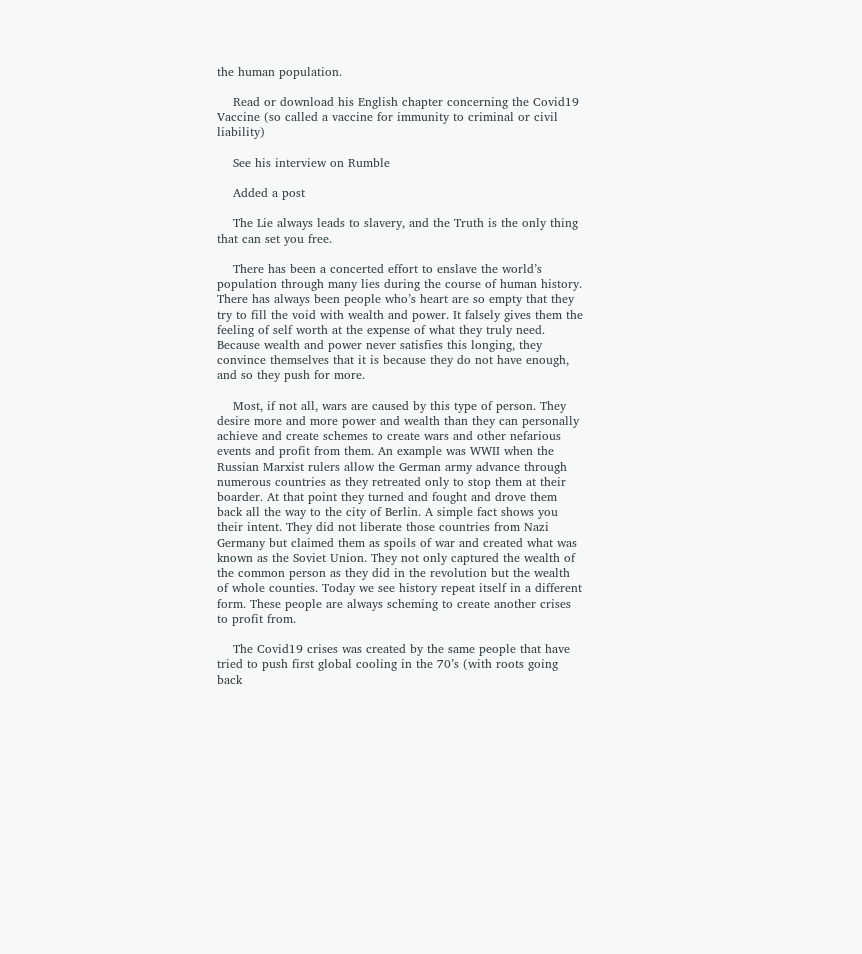the human population.

    Read or download his English chapter concerning the Covid19 Vaccine (so called a vaccine for immunity to criminal or civil liability)

    See his interview on Rumble

    Added a post

    The Lie always leads to slavery, and the Truth is the only thing that can set you free.

    There has been a concerted effort to enslave the world’s population through many lies during the course of human history. There has always been people who’s heart are so empty that they try to fill the void with wealth and power. It falsely gives them the feeling of self worth at the expense of what they truly need. Because wealth and power never satisfies this longing, they convince themselves that it is because they do not have enough, and so they push for more.

    Most, if not all, wars are caused by this type of person. They desire more and more power and wealth than they can personally achieve and create schemes to create wars and other nefarious events and profit from them. An example was WWII when the Russian Marxist rulers allow the German army advance through numerous countries as they retreated only to stop them at their boarder. At that point they turned and fought and drove them back all the way to the city of Berlin. A simple fact shows you their intent. They did not liberate those countries from Nazi Germany but claimed them as spoils of war and created what was known as the Soviet Union. They not only captured the wealth of the common person as they did in the revolution but the wealth of whole counties. Today we see history repeat itself in a different form. These people are always scheming to create another crises to profit from.

    The Covid19 crises was created by the same people that have tried to push first global cooling in the 70’s (with roots going back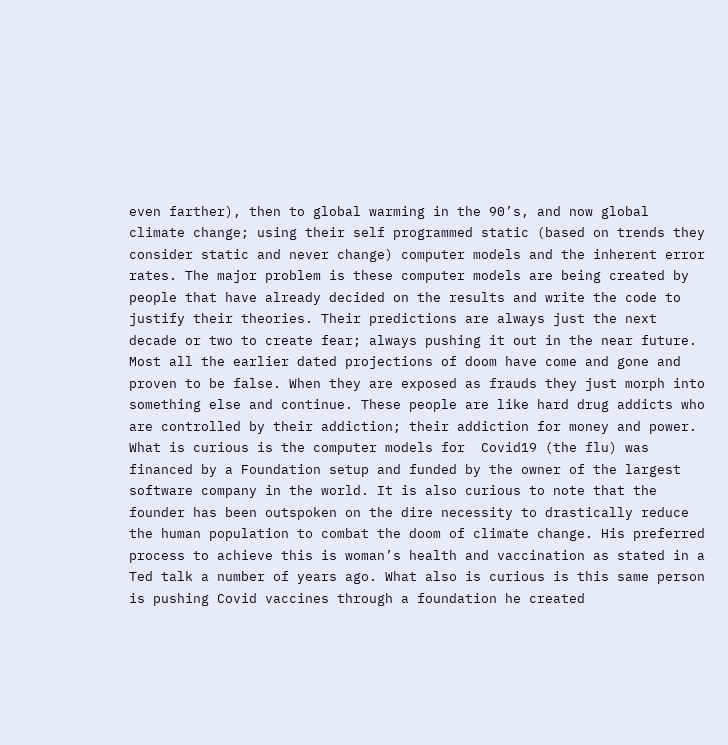even farther), then to global warming in the 90’s, and now global climate change; using their self programmed static (based on trends they consider static and never change) computer models and the inherent error rates. The major problem is these computer models are being created by people that have already decided on the results and write the code to justify their theories. Their predictions are always just the next decade or two to create fear; always pushing it out in the near future. Most all the earlier dated projections of doom have come and gone and proven to be false. When they are exposed as frauds they just morph into something else and continue. These people are like hard drug addicts who are controlled by their addiction; their addiction for money and power. What is curious is the computer models for  Covid19 (the flu) was financed by a Foundation setup and funded by the owner of the largest software company in the world. It is also curious to note that the founder has been outspoken on the dire necessity to drastically reduce the human population to combat the doom of climate change. His preferred  process to achieve this is woman’s health and vaccination as stated in a Ted talk a number of years ago. What also is curious is this same person is pushing Covid vaccines through a foundation he created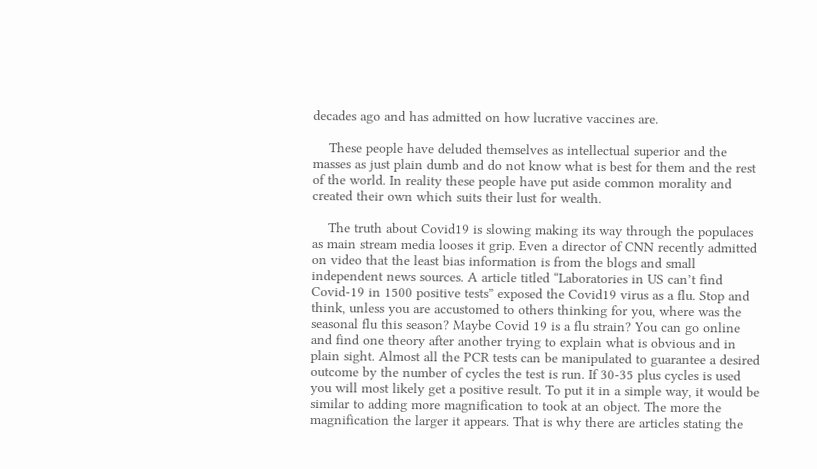decades ago and has admitted on how lucrative vaccines are.

    These people have deluded themselves as intellectual superior and the masses as just plain dumb and do not know what is best for them and the rest of the world. In reality these people have put aside common morality and created their own which suits their lust for wealth.

    The truth about Covid19 is slowing making its way through the populaces as main stream media looses it grip. Even a director of CNN recently admitted on video that the least bias information is from the blogs and small independent news sources. A article titled “Laboratories in US can’t find Covid-19 in 1500 positive tests” exposed the Covid19 virus as a flu. Stop and think, unless you are accustomed to others thinking for you, where was the seasonal flu this season? Maybe Covid 19 is a flu strain? You can go online and find one theory after another trying to explain what is obvious and in plain sight. Almost all the PCR tests can be manipulated to guarantee a desired outcome by the number of cycles the test is run. If 30-35 plus cycles is used you will most likely get a positive result. To put it in a simple way, it would be similar to adding more magnification to took at an object. The more the magnification the larger it appears. That is why there are articles stating the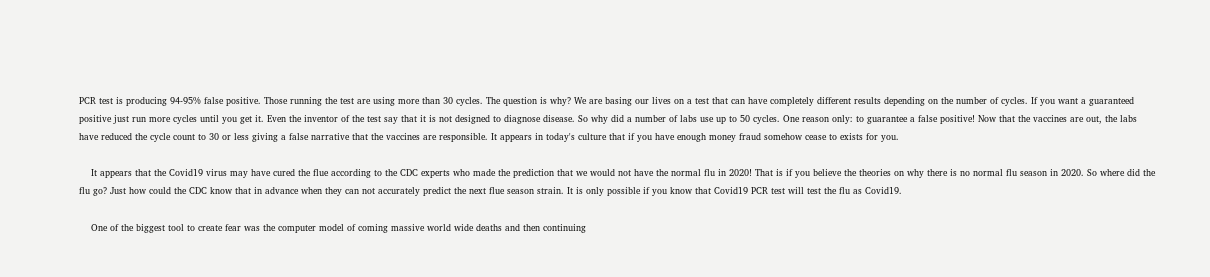PCR test is producing 94-95% false positive. Those running the test are using more than 30 cycles. The question is why? We are basing our lives on a test that can have completely different results depending on the number of cycles. If you want a guaranteed positive just run more cycles until you get it. Even the inventor of the test say that it is not designed to diagnose disease. So why did a number of labs use up to 50 cycles. One reason only: to guarantee a false positive! Now that the vaccines are out, the labs have reduced the cycle count to 30 or less giving a false narrative that the vaccines are responsible. It appears in today's culture that if you have enough money fraud somehow cease to exists for you.

    It appears that the Covid19 virus may have cured the flue according to the CDC experts who made the prediction that we would not have the normal flu in 2020! That is if you believe the theories on why there is no normal flu season in 2020. So where did the flu go? Just how could the CDC know that in advance when they can not accurately predict the next flue season strain. It is only possible if you know that Covid19 PCR test will test the flu as Covid19.

    One of the biggest tool to create fear was the computer model of coming massive world wide deaths and then continuing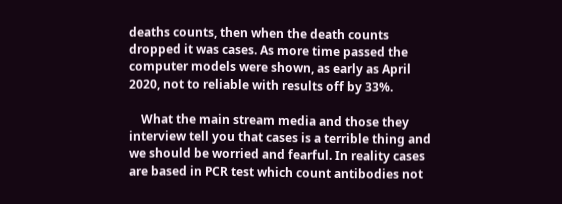deaths counts, then when the death counts dropped it was cases. As more time passed the computer models were shown, as early as April 2020, not to reliable with results off by 33%.

    What the main stream media and those they interview tell you that cases is a terrible thing and we should be worried and fearful. In reality cases are based in PCR test which count antibodies not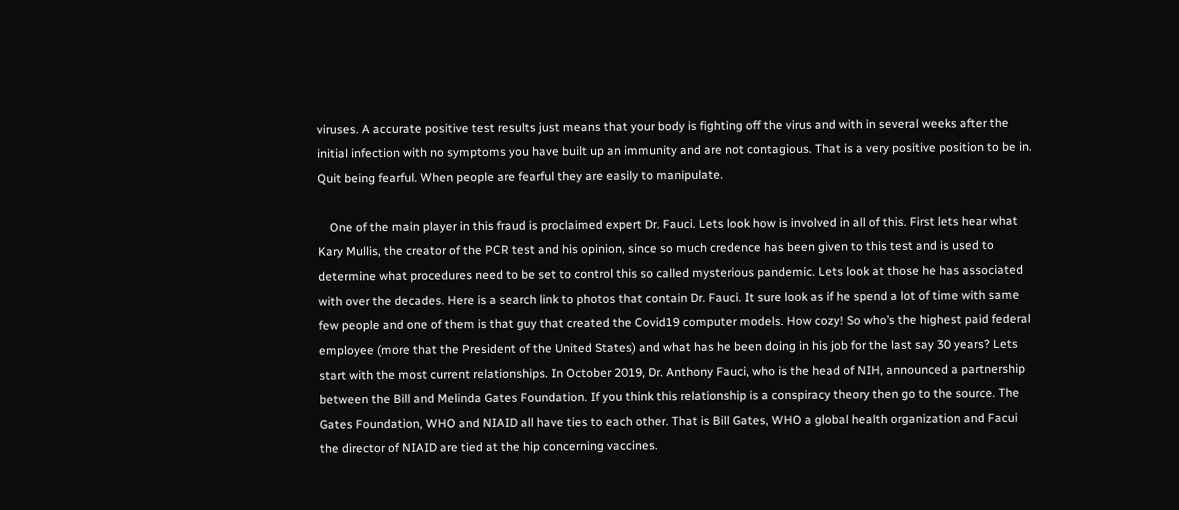viruses. A accurate positive test results just means that your body is fighting off the virus and with in several weeks after the initial infection with no symptoms you have built up an immunity and are not contagious. That is a very positive position to be in. Quit being fearful. When people are fearful they are easily to manipulate.

    One of the main player in this fraud is proclaimed expert Dr. Fauci. Lets look how is involved in all of this. First lets hear what Kary Mullis, the creator of the PCR test and his opinion, since so much credence has been given to this test and is used to determine what procedures need to be set to control this so called mysterious pandemic. Lets look at those he has associated with over the decades. Here is a search link to photos that contain Dr. Fauci. It sure look as if he spend a lot of time with same few people and one of them is that guy that created the Covid19 computer models. How cozy! So who’s the highest paid federal employee (more that the President of the United States) and what has he been doing in his job for the last say 30 years? Lets start with the most current relationships. In October 2019, Dr. Anthony Fauci, who is the head of NIH, announced a partnership between the Bill and Melinda Gates Foundation. If you think this relationship is a conspiracy theory then go to the source. The Gates Foundation, WHO and NIAID all have ties to each other. That is Bill Gates, WHO a global health organization and Facui the director of NIAID are tied at the hip concerning vaccines.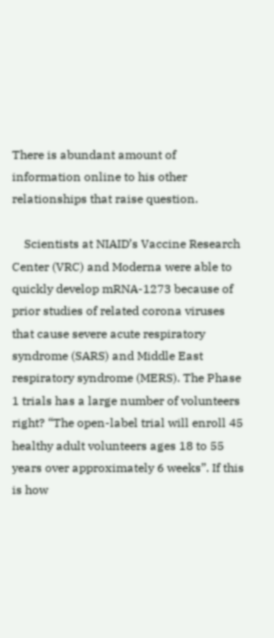There is abundant amount of information online to his other relationships that raise question.

    Scientists at NIAID’s Vaccine Research Center (VRC) and Moderna were able to quickly develop mRNA-1273 because of prior studies of related corona viruses that cause severe acute respiratory syndrome (SARS) and Middle East respiratory syndrome (MERS). The Phase 1 trials has a large number of volunteers right? “The open-label trial will enroll 45 healthy adult volunteers ages 18 to 55 years over approximately 6 weeks”. If this is how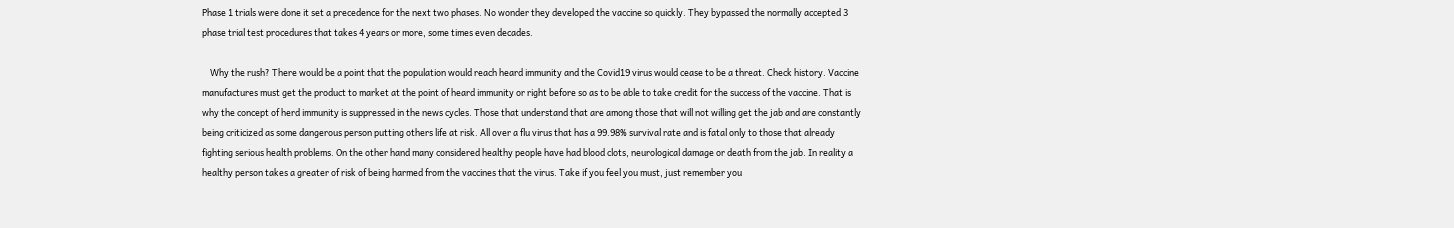Phase 1 trials were done it set a precedence for the next two phases. No wonder they developed the vaccine so quickly. They bypassed the normally accepted 3 phase trial test procedures that takes 4 years or more, some times even decades.

    Why the rush? There would be a point that the population would reach heard immunity and the Covid19 virus would cease to be a threat. Check history. Vaccine manufactures must get the product to market at the point of heard immunity or right before so as to be able to take credit for the success of the vaccine. That is why the concept of herd immunity is suppressed in the news cycles. Those that understand that are among those that will not willing get the jab and are constantly being criticized as some dangerous person putting others life at risk. All over a flu virus that has a 99.98% survival rate and is fatal only to those that already fighting serious health problems. On the other hand many considered healthy people have had blood clots, neurological damage or death from the jab. In reality a healthy person takes a greater of risk of being harmed from the vaccines that the virus. Take if you feel you must, just remember you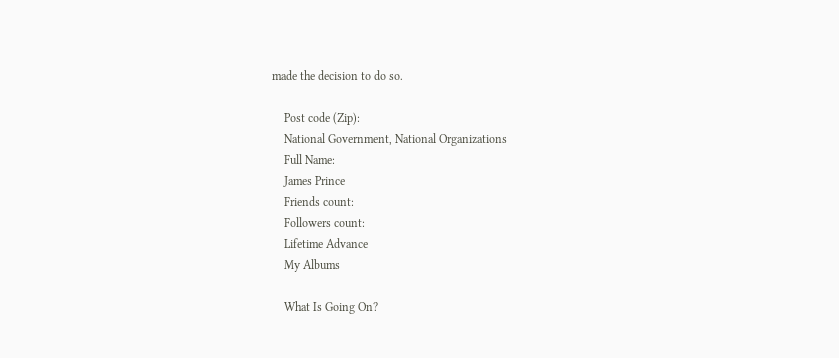made the decision to do so.

    Post code (Zip):
    National Government, National Organizations
    Full Name:
    James Prince
    Friends count:
    Followers count:
    Lifetime Advance
    My Albums

    What Is Going On?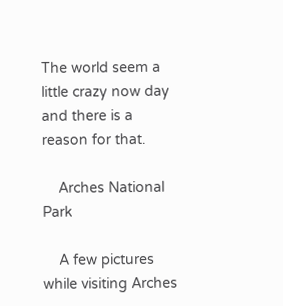The world seem a little crazy now day and there is a reason for that.

    Arches National Park

    A few pictures while visiting Arches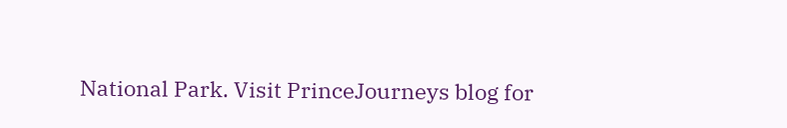National Park. Visit PrinceJourneys blog for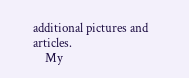additional pictures and articles.
    My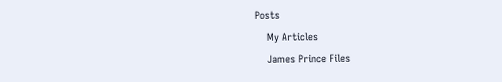Posts
    My Articles
    James Prince Files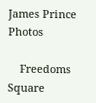James Prince Photos

    Freedoms Square